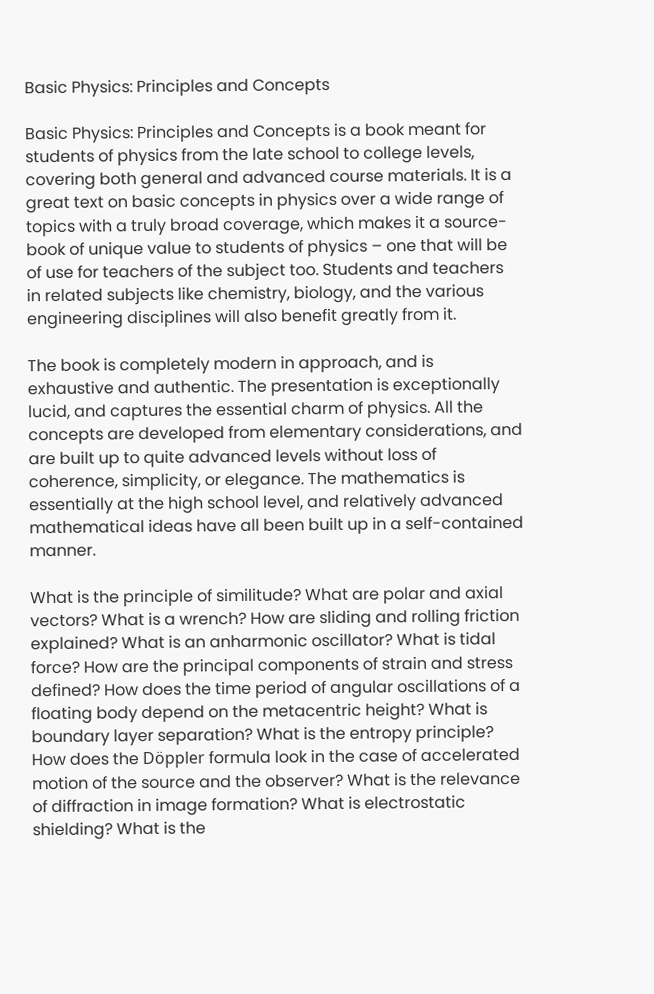Basic Physics: Principles and Concepts

Basic Physics: Principles and Concepts is a book meant for students of physics from the late school to college levels, covering both general and advanced course materials. It is a great text on basic concepts in physics over a wide range of topics with a truly broad coverage, which makes it a source-book of unique value to students of physics – one that will be of use for teachers of the subject too. Students and teachers in related subjects like chemistry, biology, and the various engineering disciplines will also benefit greatly from it.

The book is completely modern in approach, and is exhaustive and authentic. The presentation is exceptionally lucid, and captures the essential charm of physics. All the concepts are developed from elementary considerations, and are built up to quite advanced levels without loss of coherence, simplicity, or elegance. The mathematics is essentially at the high school level, and relatively advanced mathematical ideas have all been built up in a self-contained manner.

What is the principle of similitude? What are polar and axial vectors? What is a wrench? How are sliding and rolling friction explained? What is an anharmonic oscillator? What is tidal force? How are the principal components of strain and stress defined? How does the time period of angular oscillations of a floating body depend on the metacentric height? What is boundary layer separation? What is the entropy principle? How does the Döppler formula look in the case of accelerated motion of the source and the observer? What is the relevance of diffraction in image formation? What is electrostatic shielding? What is the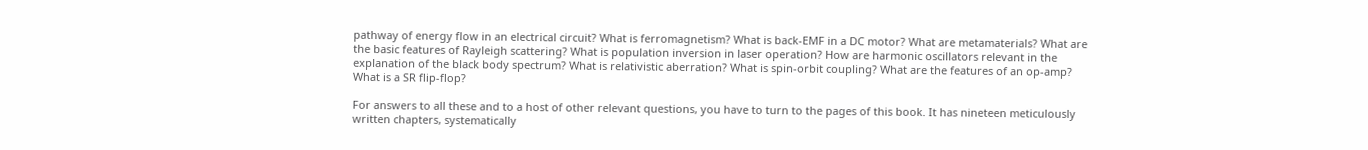pathway of energy flow in an electrical circuit? What is ferromagnetism? What is back-EMF in a DC motor? What are metamaterials? What are the basic features of Rayleigh scattering? What is population inversion in laser operation? How are harmonic oscillators relevant in the explanation of the black body spectrum? What is relativistic aberration? What is spin-orbit coupling? What are the features of an op-amp? What is a SR flip-flop?

For answers to all these and to a host of other relevant questions, you have to turn to the pages of this book. It has nineteen meticulously written chapters, systematically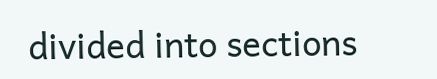divided into sections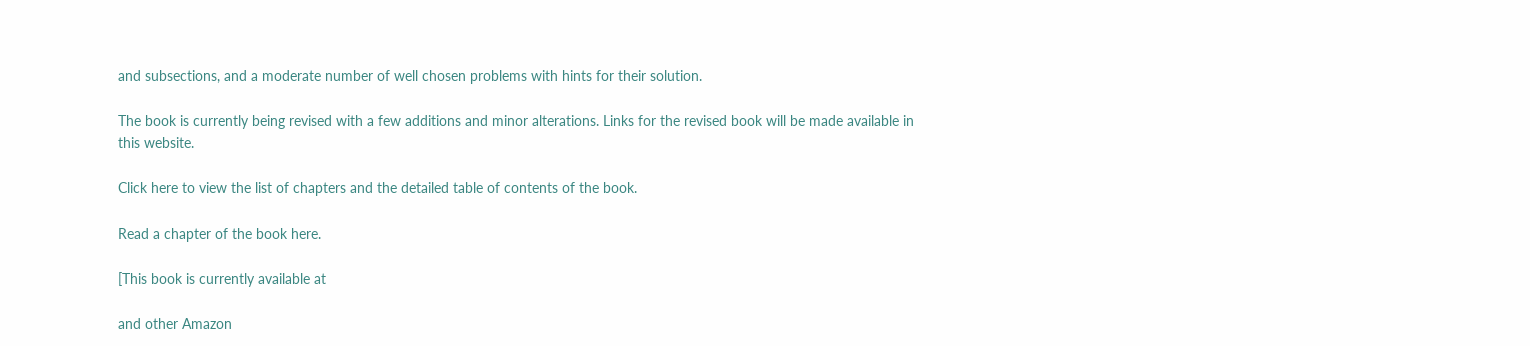and subsections, and a moderate number of well chosen problems with hints for their solution.

The book is currently being revised with a few additions and minor alterations. Links for the revised book will be made available in this website.

Click here to view the list of chapters and the detailed table of contents of the book.

Read a chapter of the book here.

[This book is currently available at

and other Amazon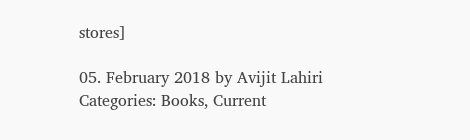stores]

05. February 2018 by Avijit Lahiri
Categories: Books, Current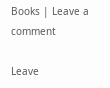Books | Leave a comment

Leave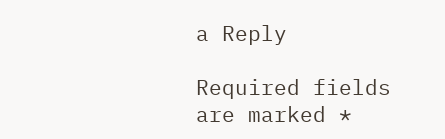a Reply

Required fields are marked *